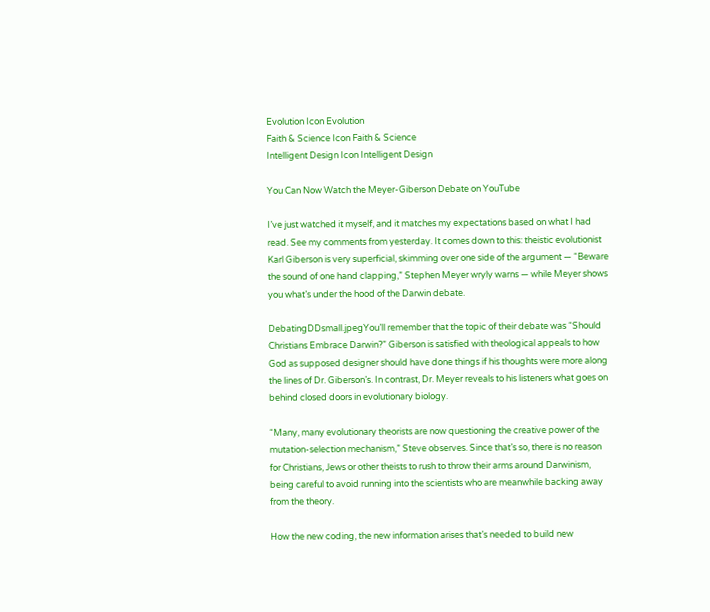Evolution Icon Evolution
Faith & Science Icon Faith & Science
Intelligent Design Icon Intelligent Design

You Can Now Watch the Meyer-Giberson Debate on YouTube

I’ve just watched it myself, and it matches my expectations based on what I had read. See my comments from yesterday. It comes down to this: theistic evolutionist Karl Giberson is very superficial, skimming over one side of the argument — “Beware the sound of one hand clapping,” Stephen Meyer wryly warns — while Meyer shows you what’s under the hood of the Darwin debate.

DebatingDDsmall.jpegYou’ll remember that the topic of their debate was “Should Christians Embrace Darwin?” Giberson is satisfied with theological appeals to how God as supposed designer should have done things if his thoughts were more along the lines of Dr. Giberson’s. In contrast, Dr. Meyer reveals to his listeners what goes on behind closed doors in evolutionary biology.

“Many, many evolutionary theorists are now questioning the creative power of the mutation-selection mechanism,” Steve observes. Since that’s so, there is no reason for Christians, Jews or other theists to rush to throw their arms around Darwinism, being careful to avoid running into the scientists who are meanwhile backing away from the theory.

How the new coding, the new information arises that’s needed to build new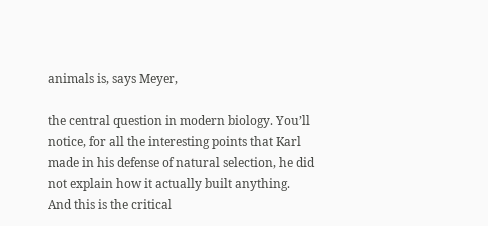animals is, says Meyer,

the central question in modern biology. You’ll notice, for all the interesting points that Karl made in his defense of natural selection, he did not explain how it actually built anything. And this is the critical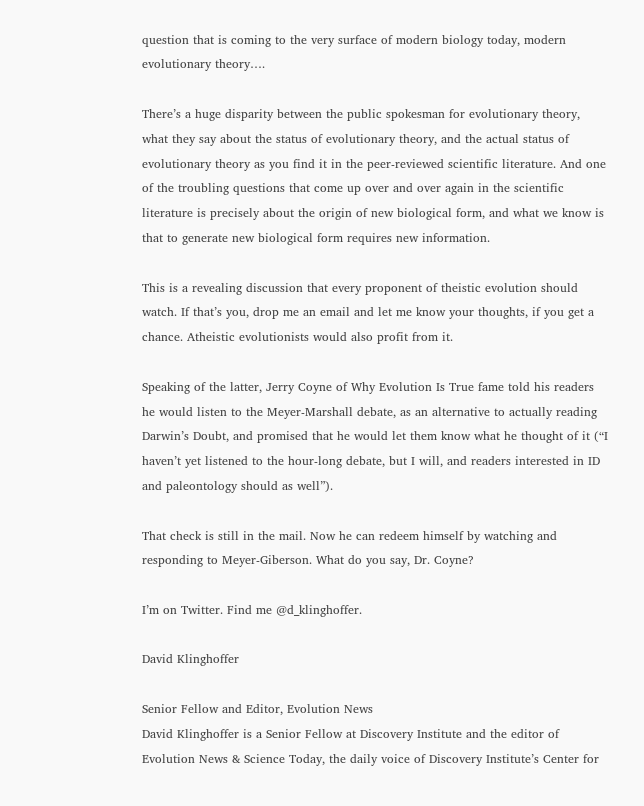question that is coming to the very surface of modern biology today, modern evolutionary theory….

There’s a huge disparity between the public spokesman for evolutionary theory, what they say about the status of evolutionary theory, and the actual status of evolutionary theory as you find it in the peer-reviewed scientific literature. And one of the troubling questions that come up over and over again in the scientific literature is precisely about the origin of new biological form, and what we know is that to generate new biological form requires new information.

This is a revealing discussion that every proponent of theistic evolution should watch. If that’s you, drop me an email and let me know your thoughts, if you get a chance. Atheistic evolutionists would also profit from it.

Speaking of the latter, Jerry Coyne of Why Evolution Is True fame told his readers he would listen to the Meyer-Marshall debate, as an alternative to actually reading Darwin’s Doubt, and promised that he would let them know what he thought of it (“I haven’t yet listened to the hour-long debate, but I will, and readers interested in ID and paleontology should as well”).

That check is still in the mail. Now he can redeem himself by watching and responding to Meyer-Giberson. What do you say, Dr. Coyne?

I’m on Twitter. Find me @d_klinghoffer.

David Klinghoffer

Senior Fellow and Editor, Evolution News
David Klinghoffer is a Senior Fellow at Discovery Institute and the editor of Evolution News & Science Today, the daily voice of Discovery Institute’s Center for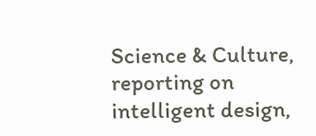Science & Culture, reporting on intelligent design,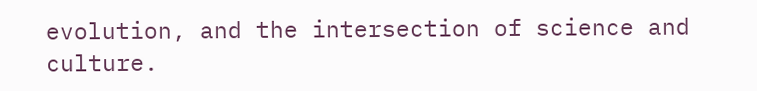evolution, and the intersection of science and culture.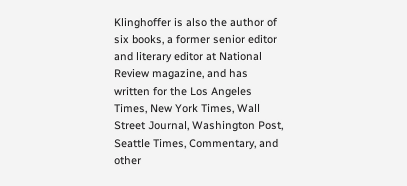Klinghoffer is also the author of six books, a former senior editor and literary editor at National Review magazine, and has written for the Los Angeles Times, New York Times, Wall Street Journal, Washington Post, Seattle Times, Commentary, and other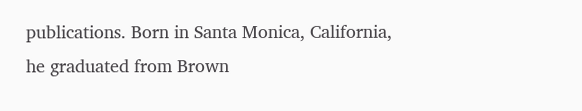publications. Born in Santa Monica, California, he graduated from Brown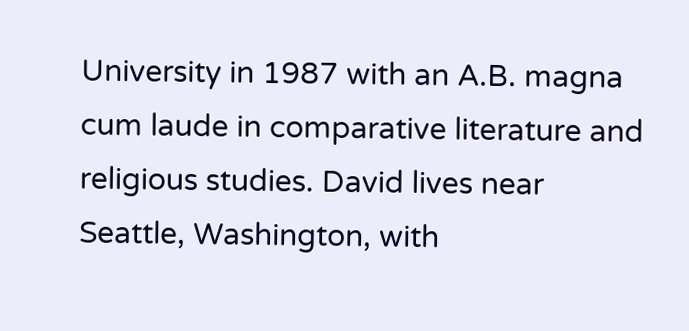University in 1987 with an A.B. magna cum laude in comparative literature and religious studies. David lives near Seattle, Washington, with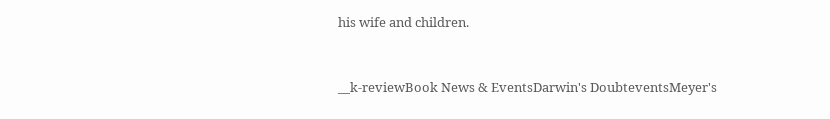his wife and children.



__k-reviewBook News & EventsDarwin's DoubteventsMeyer's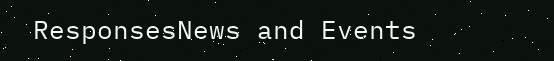ResponsesNews and Events